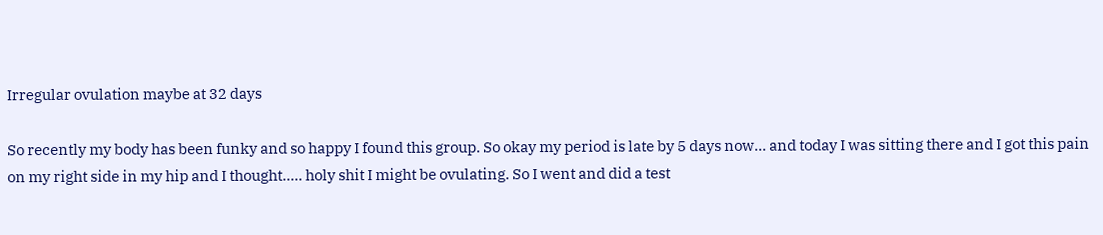Irregular ovulation maybe at 32 days

So recently my body has been funky and so happy I found this group. So okay my period is late by 5 days now... and today I was sitting there and I got this pain on my right side in my hip and I thought..... holy shit I might be ovulating. So I went and did a test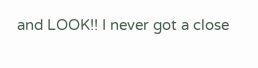and LOOK!! I never got a close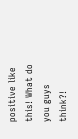positive like this! What do you guys think?!